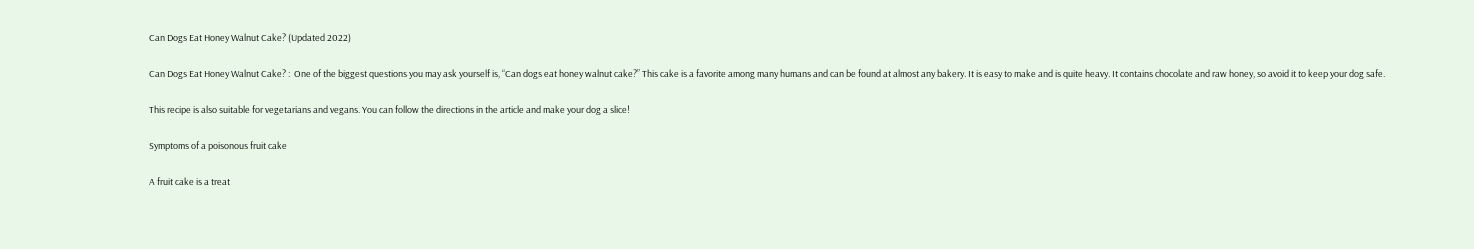Can Dogs Eat Honey Walnut Cake? (Updated 2022)

Can Dogs Eat Honey Walnut Cake? :  One of the biggest questions you may ask yourself is, “Can dogs eat honey walnut cake?” This cake is a favorite among many humans and can be found at almost any bakery. It is easy to make and is quite heavy. It contains chocolate and raw honey, so avoid it to keep your dog safe.

This recipe is also suitable for vegetarians and vegans. You can follow the directions in the article and make your dog a slice!

Symptoms of a poisonous fruit cake

A fruit cake is a treat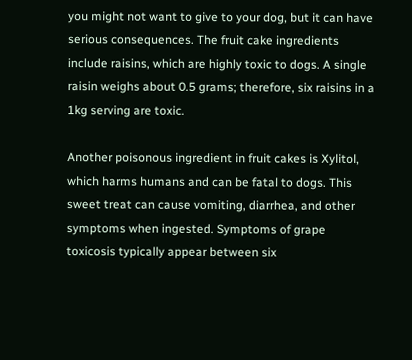you might not want to give to your dog, but it can have serious consequences. The fruit cake ingredients include raisins, which are highly toxic to dogs. A single raisin weighs about 0.5 grams; therefore, six raisins in a 1kg serving are toxic.

Another poisonous ingredient in fruit cakes is Xylitol, which harms humans and can be fatal to dogs. This sweet treat can cause vomiting, diarrhea, and other symptoms when ingested. Symptoms of grape toxicosis typically appear between six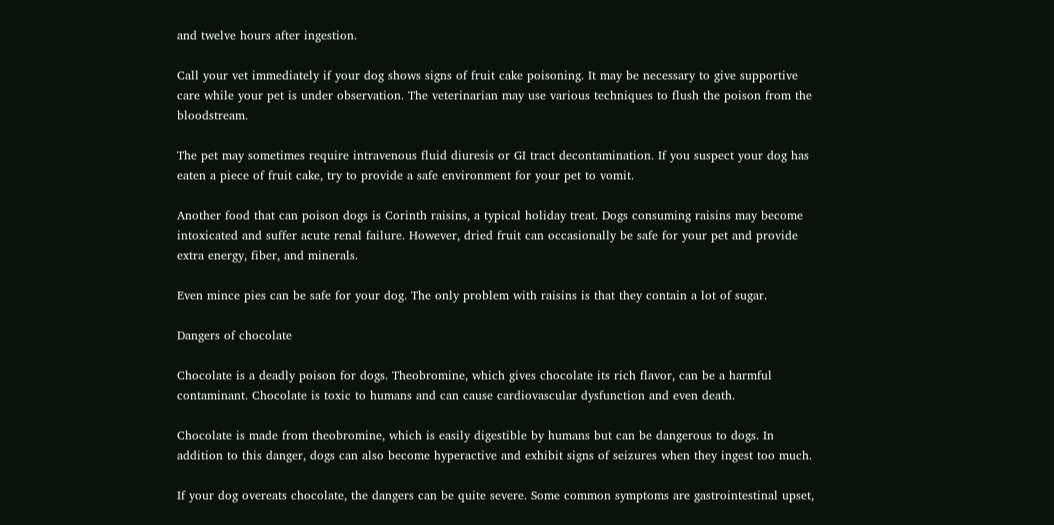and twelve hours after ingestion.

Call your vet immediately if your dog shows signs of fruit cake poisoning. It may be necessary to give supportive care while your pet is under observation. The veterinarian may use various techniques to flush the poison from the bloodstream.

The pet may sometimes require intravenous fluid diuresis or GI tract decontamination. If you suspect your dog has eaten a piece of fruit cake, try to provide a safe environment for your pet to vomit.

Another food that can poison dogs is Corinth raisins, a typical holiday treat. Dogs consuming raisins may become intoxicated and suffer acute renal failure. However, dried fruit can occasionally be safe for your pet and provide extra energy, fiber, and minerals.

Even mince pies can be safe for your dog. The only problem with raisins is that they contain a lot of sugar.

Dangers of chocolate

Chocolate is a deadly poison for dogs. Theobromine, which gives chocolate its rich flavor, can be a harmful contaminant. Chocolate is toxic to humans and can cause cardiovascular dysfunction and even death.

Chocolate is made from theobromine, which is easily digestible by humans but can be dangerous to dogs. In addition to this danger, dogs can also become hyperactive and exhibit signs of seizures when they ingest too much.

If your dog overeats chocolate, the dangers can be quite severe. Some common symptoms are gastrointestinal upset,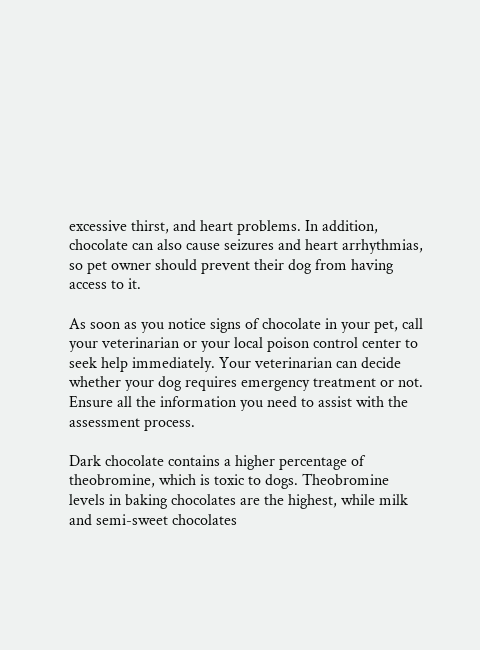excessive thirst, and heart problems. In addition, chocolate can also cause seizures and heart arrhythmias, so pet owner should prevent their dog from having access to it.

As soon as you notice signs of chocolate in your pet, call your veterinarian or your local poison control center to seek help immediately. Your veterinarian can decide whether your dog requires emergency treatment or not. Ensure all the information you need to assist with the assessment process.

Dark chocolate contains a higher percentage of theobromine, which is toxic to dogs. Theobromine levels in baking chocolates are the highest, while milk and semi-sweet chocolates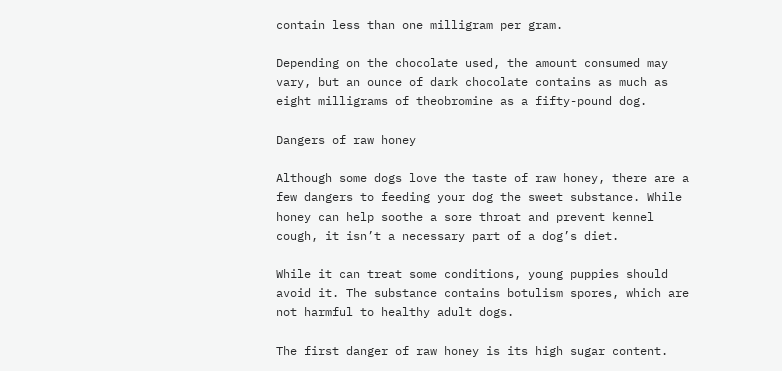contain less than one milligram per gram.

Depending on the chocolate used, the amount consumed may vary, but an ounce of dark chocolate contains as much as eight milligrams of theobromine as a fifty-pound dog.

Dangers of raw honey

Although some dogs love the taste of raw honey, there are a few dangers to feeding your dog the sweet substance. While honey can help soothe a sore throat and prevent kennel cough, it isn’t a necessary part of a dog’s diet.

While it can treat some conditions, young puppies should avoid it. The substance contains botulism spores, which are not harmful to healthy adult dogs.

The first danger of raw honey is its high sugar content.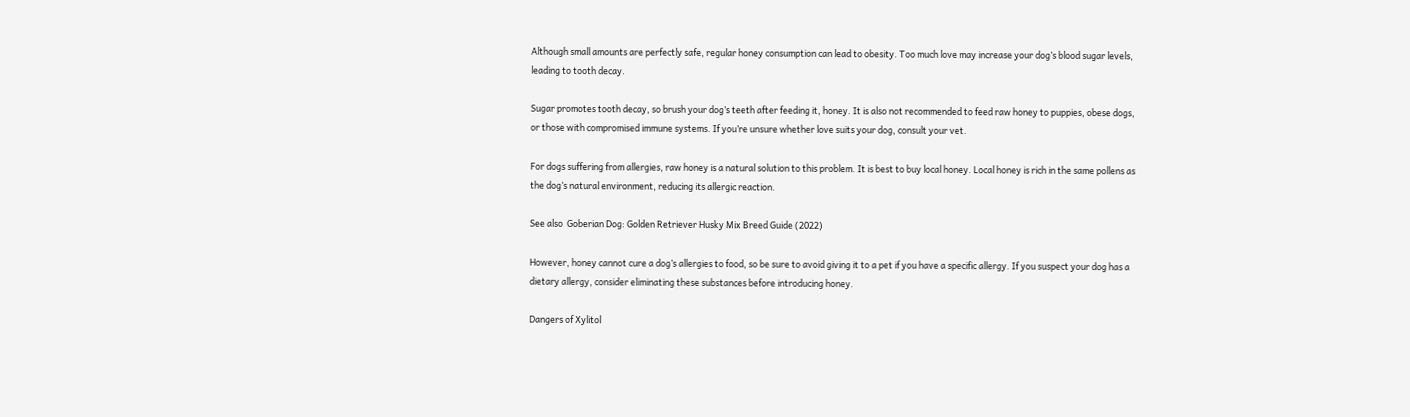Although small amounts are perfectly safe, regular honey consumption can lead to obesity. Too much love may increase your dog’s blood sugar levels, leading to tooth decay.

Sugar promotes tooth decay, so brush your dog’s teeth after feeding it, honey. It is also not recommended to feed raw honey to puppies, obese dogs, or those with compromised immune systems. If you’re unsure whether love suits your dog, consult your vet.

For dogs suffering from allergies, raw honey is a natural solution to this problem. It is best to buy local honey. Local honey is rich in the same pollens as the dog’s natural environment, reducing its allergic reaction.

See also  Goberian Dog: Golden Retriever Husky Mix Breed Guide (2022)

However, honey cannot cure a dog’s allergies to food, so be sure to avoid giving it to a pet if you have a specific allergy. If you suspect your dog has a dietary allergy, consider eliminating these substances before introducing honey.

Dangers of Xylitol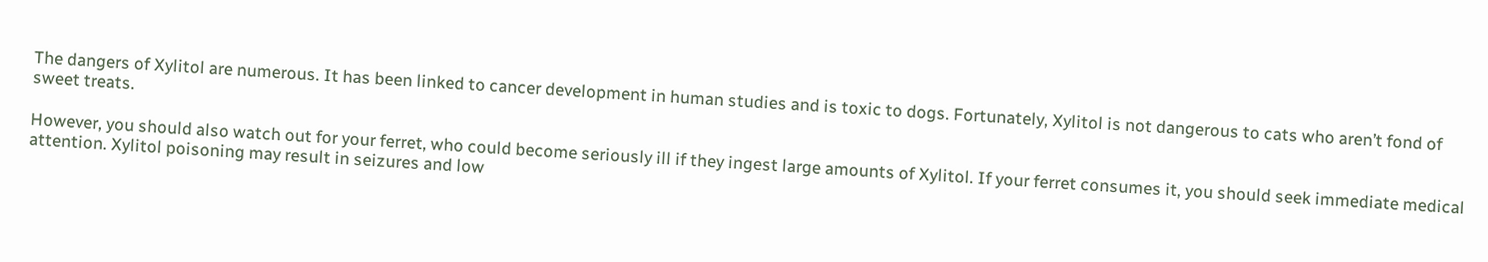The dangers of Xylitol are numerous. It has been linked to cancer development in human studies and is toxic to dogs. Fortunately, Xylitol is not dangerous to cats who aren’t fond of sweet treats.

However, you should also watch out for your ferret, who could become seriously ill if they ingest large amounts of Xylitol. If your ferret consumes it, you should seek immediate medical attention. Xylitol poisoning may result in seizures and low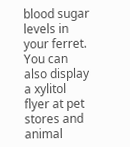blood sugar levels in your ferret. You can also display a xylitol flyer at pet stores and animal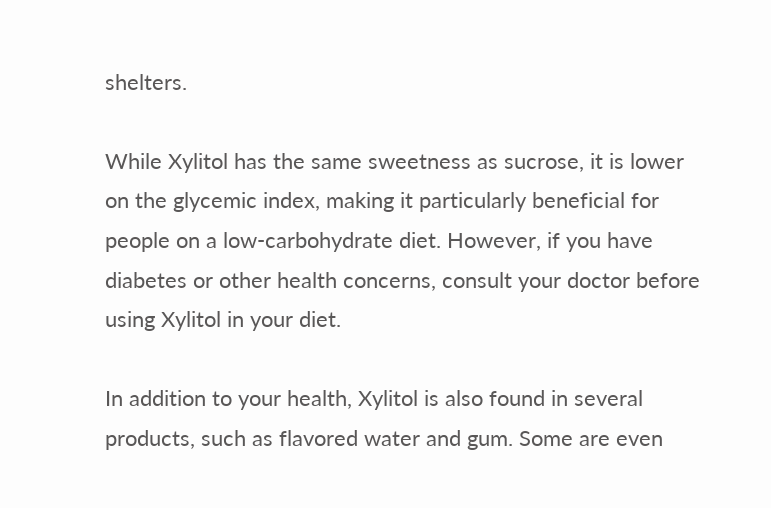shelters.

While Xylitol has the same sweetness as sucrose, it is lower on the glycemic index, making it particularly beneficial for people on a low-carbohydrate diet. However, if you have diabetes or other health concerns, consult your doctor before using Xylitol in your diet.

In addition to your health, Xylitol is also found in several products, such as flavored water and gum. Some are even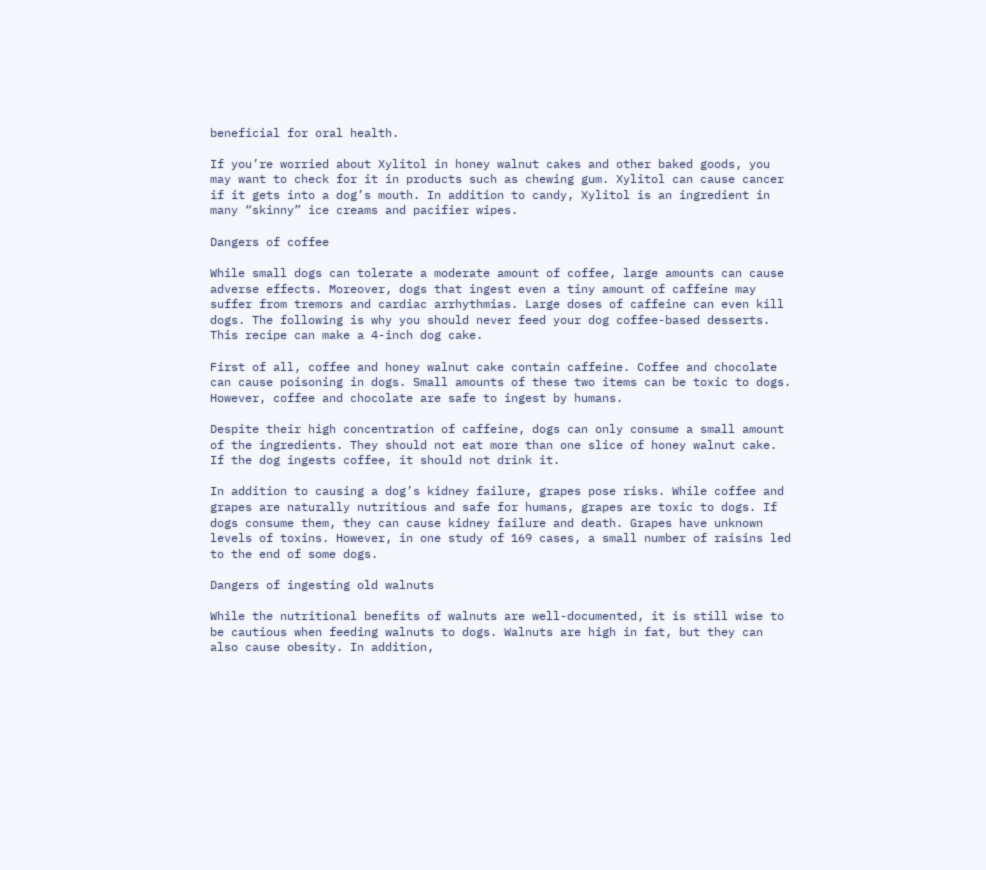beneficial for oral health.

If you’re worried about Xylitol in honey walnut cakes and other baked goods, you may want to check for it in products such as chewing gum. Xylitol can cause cancer if it gets into a dog’s mouth. In addition to candy, Xylitol is an ingredient in many “skinny” ice creams and pacifier wipes.

Dangers of coffee

While small dogs can tolerate a moderate amount of coffee, large amounts can cause adverse effects. Moreover, dogs that ingest even a tiny amount of caffeine may suffer from tremors and cardiac arrhythmias. Large doses of caffeine can even kill dogs. The following is why you should never feed your dog coffee-based desserts. This recipe can make a 4-inch dog cake.

First of all, coffee and honey walnut cake contain caffeine. Coffee and chocolate can cause poisoning in dogs. Small amounts of these two items can be toxic to dogs. However, coffee and chocolate are safe to ingest by humans.

Despite their high concentration of caffeine, dogs can only consume a small amount of the ingredients. They should not eat more than one slice of honey walnut cake. If the dog ingests coffee, it should not drink it.

In addition to causing a dog’s kidney failure, grapes pose risks. While coffee and grapes are naturally nutritious and safe for humans, grapes are toxic to dogs. If dogs consume them, they can cause kidney failure and death. Grapes have unknown levels of toxins. However, in one study of 169 cases, a small number of raisins led to the end of some dogs.

Dangers of ingesting old walnuts

While the nutritional benefits of walnuts are well-documented, it is still wise to be cautious when feeding walnuts to dogs. Walnuts are high in fat, but they can also cause obesity. In addition,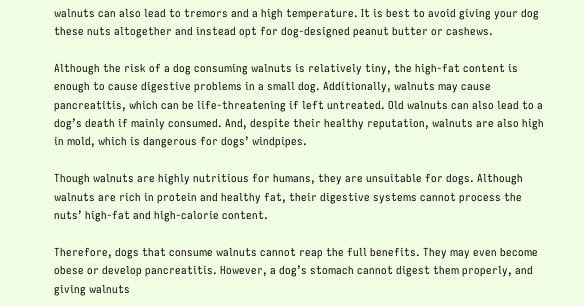walnuts can also lead to tremors and a high temperature. It is best to avoid giving your dog these nuts altogether and instead opt for dog-designed peanut butter or cashews.

Although the risk of a dog consuming walnuts is relatively tiny, the high-fat content is enough to cause digestive problems in a small dog. Additionally, walnuts may cause pancreatitis, which can be life-threatening if left untreated. Old walnuts can also lead to a dog’s death if mainly consumed. And, despite their healthy reputation, walnuts are also high in mold, which is dangerous for dogs’ windpipes.

Though walnuts are highly nutritious for humans, they are unsuitable for dogs. Although walnuts are rich in protein and healthy fat, their digestive systems cannot process the nuts’ high-fat and high-calorie content.

Therefore, dogs that consume walnuts cannot reap the full benefits. They may even become obese or develop pancreatitis. However, a dog’s stomach cannot digest them properly, and giving walnuts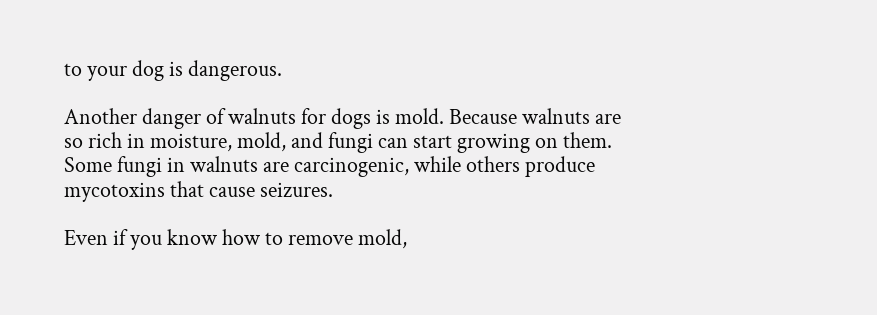to your dog is dangerous.

Another danger of walnuts for dogs is mold. Because walnuts are so rich in moisture, mold, and fungi can start growing on them. Some fungi in walnuts are carcinogenic, while others produce mycotoxins that cause seizures.

Even if you know how to remove mold,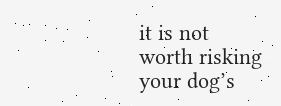it is not worth risking your dog’s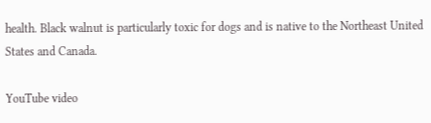health. Black walnut is particularly toxic for dogs and is native to the Northeast United States and Canada.

YouTube video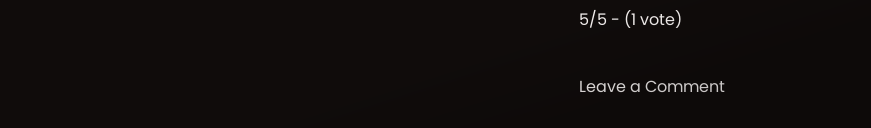5/5 - (1 vote)

Leave a Comment